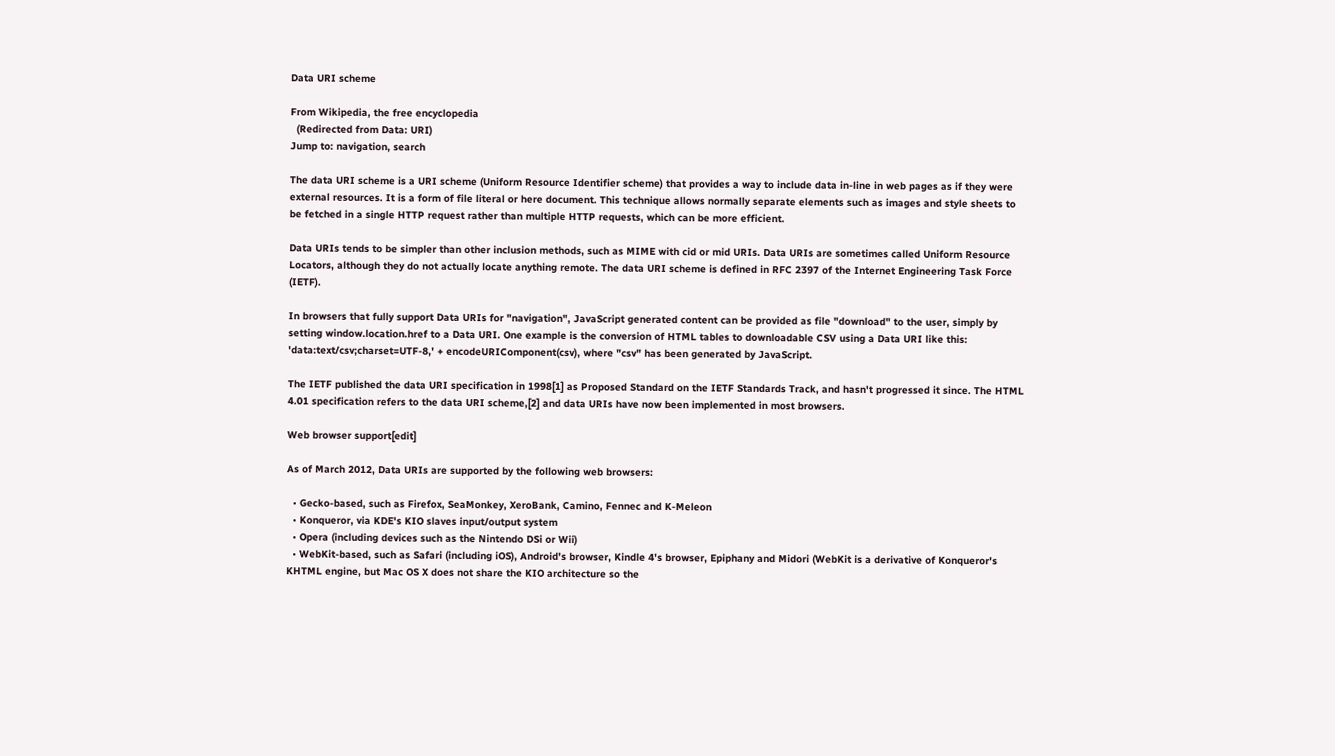Data URI scheme

From Wikipedia, the free encyclopedia
  (Redirected from Data: URI)
Jump to: navigation, search

The data URI scheme is a URI scheme (Uniform Resource Identifier scheme) that provides a way to include data in-line in web pages as if they were external resources. It is a form of file literal or here document. This technique allows normally separate elements such as images and style sheets to be fetched in a single HTTP request rather than multiple HTTP requests, which can be more efficient.

Data URIs tends to be simpler than other inclusion methods, such as MIME with cid or mid URIs. Data URIs are sometimes called Uniform Resource Locators, although they do not actually locate anything remote. The data URI scheme is defined in RFC 2397 of the Internet Engineering Task Force (IETF).

In browsers that fully support Data URIs for "navigation", JavaScript generated content can be provided as file "download" to the user, simply by setting window.location.href to a Data URI. One example is the conversion of HTML tables to downloadable CSV using a Data URI like this: 'data:text/csv;charset=UTF-8,' + encodeURIComponent(csv), where "csv" has been generated by JavaScript.

The IETF published the data URI specification in 1998[1] as Proposed Standard on the IETF Standards Track, and hasn't progressed it since. The HTML 4.01 specification refers to the data URI scheme,[2] and data URIs have now been implemented in most browsers.

Web browser support[edit]

As of March 2012, Data URIs are supported by the following web browsers:

  • Gecko-based, such as Firefox, SeaMonkey, XeroBank, Camino, Fennec and K-Meleon
  • Konqueror, via KDE's KIO slaves input/output system
  • Opera (including devices such as the Nintendo DSi or Wii)
  • WebKit-based, such as Safari (including iOS), Android's browser, Kindle 4's browser, Epiphany and Midori (WebKit is a derivative of Konqueror's KHTML engine, but Mac OS X does not share the KIO architecture so the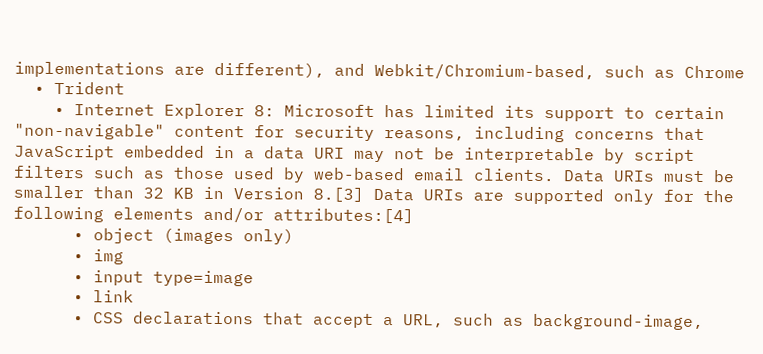implementations are different), and Webkit/Chromium-based, such as Chrome
  • Trident
    • Internet Explorer 8: Microsoft has limited its support to certain "non-navigable" content for security reasons, including concerns that JavaScript embedded in a data URI may not be interpretable by script filters such as those used by web-based email clients. Data URIs must be smaller than 32 KB in Version 8.[3] Data URIs are supported only for the following elements and/or attributes:[4]
      • object (images only)
      • img
      • input type=image
      • link
      • CSS declarations that accept a URL, such as background-image,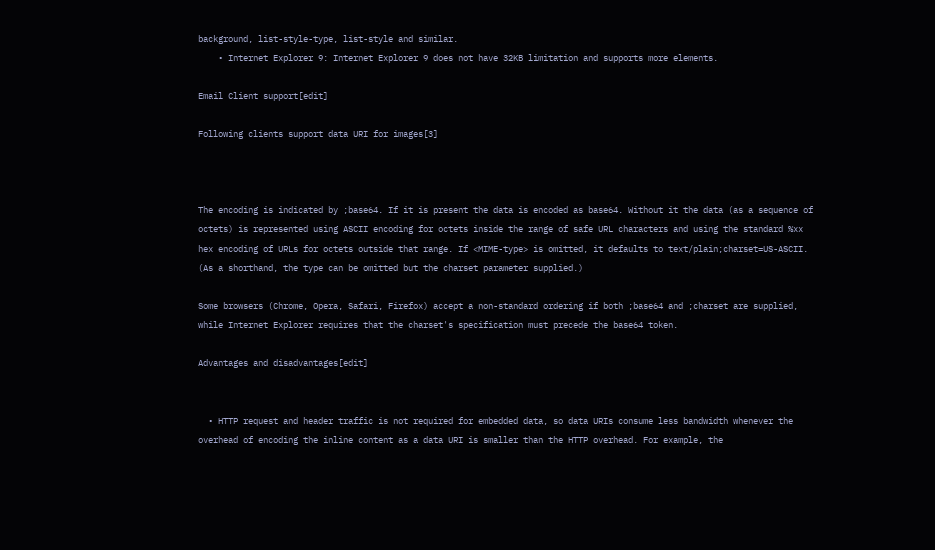background, list-style-type, list-style and similar.
    • Internet Explorer 9: Internet Explorer 9 does not have 32KB limitation and supports more elements.

Email Client support[edit]

Following clients support data URI for images[3]



The encoding is indicated by ;base64. If it is present the data is encoded as base64. Without it the data (as a sequence of octets) is represented using ASCII encoding for octets inside the range of safe URL characters and using the standard %xx hex encoding of URLs for octets outside that range. If <MIME-type> is omitted, it defaults to text/plain;charset=US-ASCII. (As a shorthand, the type can be omitted but the charset parameter supplied.)

Some browsers (Chrome, Opera, Safari, Firefox) accept a non-standard ordering if both ;base64 and ;charset are supplied, while Internet Explorer requires that the charset's specification must precede the base64 token.

Advantages and disadvantages[edit]


  • HTTP request and header traffic is not required for embedded data, so data URIs consume less bandwidth whenever the overhead of encoding the inline content as a data URI is smaller than the HTTP overhead. For example, the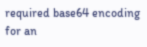required base64 encoding for an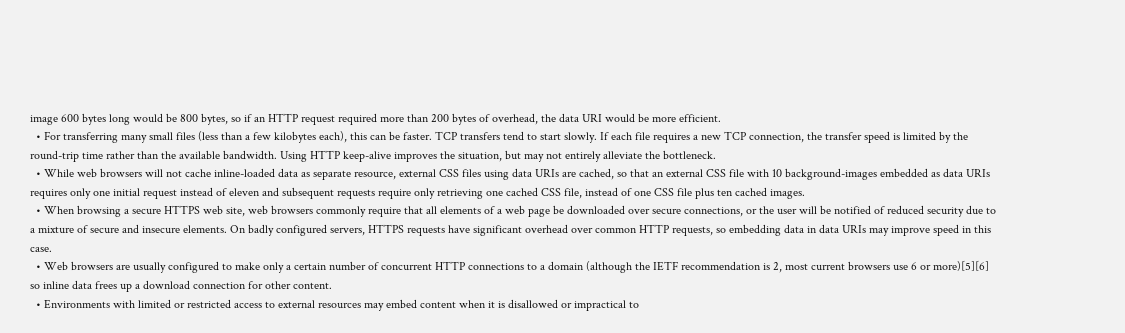image 600 bytes long would be 800 bytes, so if an HTTP request required more than 200 bytes of overhead, the data URI would be more efficient.
  • For transferring many small files (less than a few kilobytes each), this can be faster. TCP transfers tend to start slowly. If each file requires a new TCP connection, the transfer speed is limited by the round-trip time rather than the available bandwidth. Using HTTP keep-alive improves the situation, but may not entirely alleviate the bottleneck.
  • While web browsers will not cache inline-loaded data as separate resource, external CSS files using data URIs are cached, so that an external CSS file with 10 background-images embedded as data URIs requires only one initial request instead of eleven and subsequent requests require only retrieving one cached CSS file, instead of one CSS file plus ten cached images.
  • When browsing a secure HTTPS web site, web browsers commonly require that all elements of a web page be downloaded over secure connections, or the user will be notified of reduced security due to a mixture of secure and insecure elements. On badly configured servers, HTTPS requests have significant overhead over common HTTP requests, so embedding data in data URIs may improve speed in this case.
  • Web browsers are usually configured to make only a certain number of concurrent HTTP connections to a domain (although the IETF recommendation is 2, most current browsers use 6 or more)[5][6] so inline data frees up a download connection for other content.
  • Environments with limited or restricted access to external resources may embed content when it is disallowed or impractical to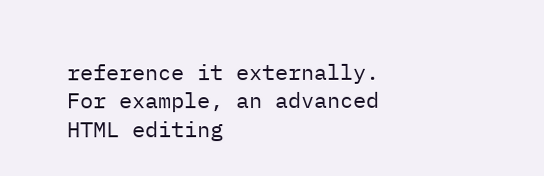reference it externally. For example, an advanced HTML editing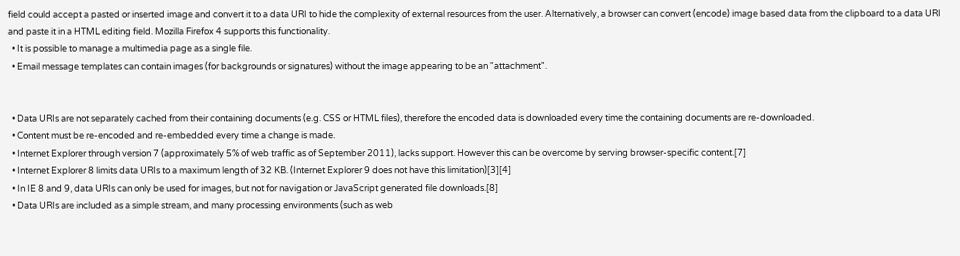field could accept a pasted or inserted image and convert it to a data URI to hide the complexity of external resources from the user. Alternatively, a browser can convert (encode) image based data from the clipboard to a data URI and paste it in a HTML editing field. Mozilla Firefox 4 supports this functionality.
  • It is possible to manage a multimedia page as a single file.
  • Email message templates can contain images (for backgrounds or signatures) without the image appearing to be an "attachment".


  • Data URIs are not separately cached from their containing documents (e.g. CSS or HTML files), therefore the encoded data is downloaded every time the containing documents are re-downloaded.
  • Content must be re-encoded and re-embedded every time a change is made.
  • Internet Explorer through version 7 (approximately 5% of web traffic as of September 2011), lacks support. However this can be overcome by serving browser-specific content.[7]
  • Internet Explorer 8 limits data URIs to a maximum length of 32 KB. (Internet Explorer 9 does not have this limitation)[3][4]
  • In IE 8 and 9, data URIs can only be used for images, but not for navigation or JavaScript generated file downloads.[8]
  • Data URIs are included as a simple stream, and many processing environments (such as web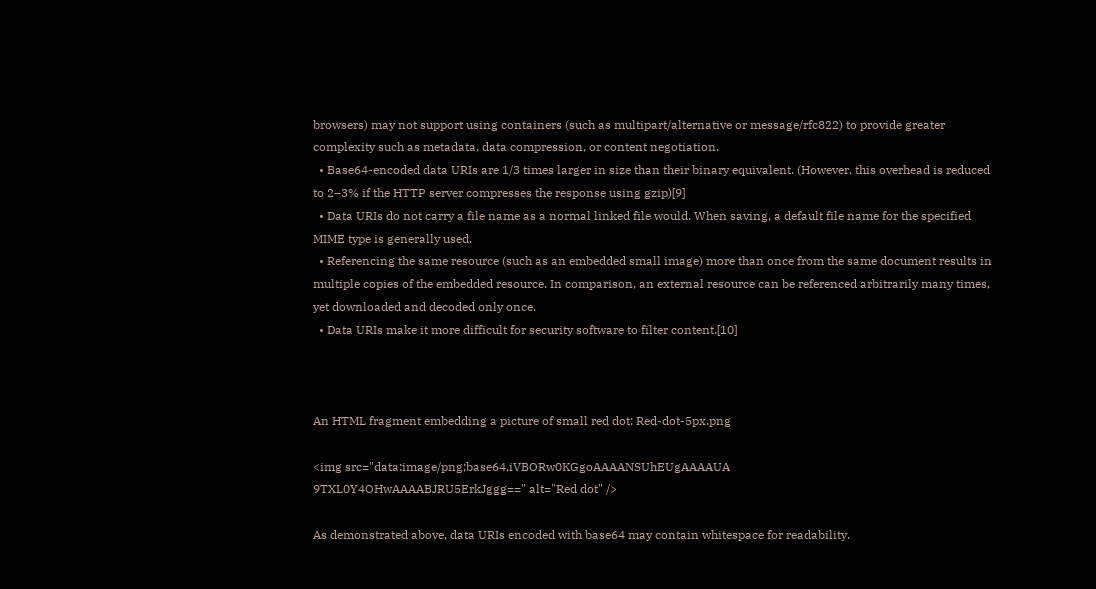browsers) may not support using containers (such as multipart/alternative or message/rfc822) to provide greater complexity such as metadata, data compression, or content negotiation.
  • Base64-encoded data URIs are 1/3 times larger in size than their binary equivalent. (However, this overhead is reduced to 2–3% if the HTTP server compresses the response using gzip)[9]
  • Data URIs do not carry a file name as a normal linked file would. When saving, a default file name for the specified MIME type is generally used.
  • Referencing the same resource (such as an embedded small image) more than once from the same document results in multiple copies of the embedded resource. In comparison, an external resource can be referenced arbitrarily many times, yet downloaded and decoded only once.
  • Data URIs make it more difficult for security software to filter content.[10]



An HTML fragment embedding a picture of small red dot: Red-dot-5px.png

<img src="data:image/png;base64,iVBORw0KGgoAAAANSUhEUgAAAAUA
9TXL0Y4OHwAAAABJRU5ErkJggg==" alt="Red dot" />

As demonstrated above, data URIs encoded with base64 may contain whitespace for readability.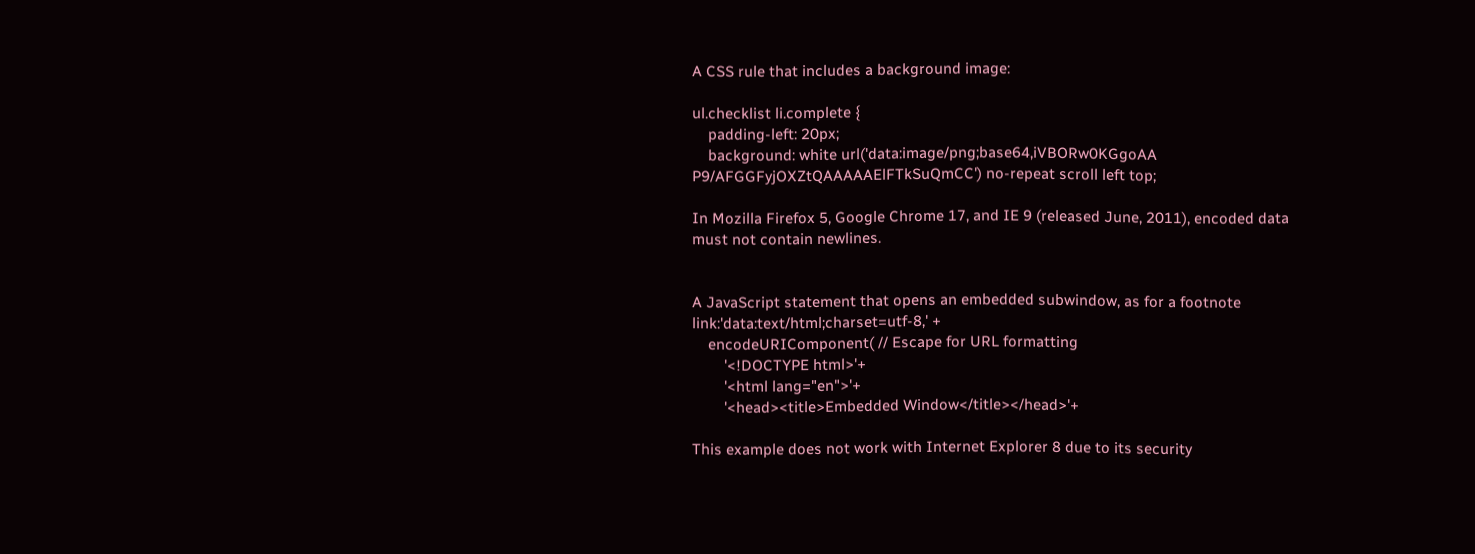A CSS rule that includes a background image:

ul.checklist li.complete {
    padding-left: 20px;
    background: white url('data:image/png;base64,iVBORw0KGgoAA
P9/AFGGFyjOXZtQAAAAAElFTkSuQmCC') no-repeat scroll left top;

In Mozilla Firefox 5, Google Chrome 17, and IE 9 (released June, 2011), encoded data must not contain newlines.


A JavaScript statement that opens an embedded subwindow, as for a footnote link:'data:text/html;charset=utf-8,' +
    encodeURIComponent( // Escape for URL formatting
        '<!DOCTYPE html>'+
        '<html lang="en">'+
        '<head><title>Embedded Window</title></head>'+

This example does not work with Internet Explorer 8 due to its security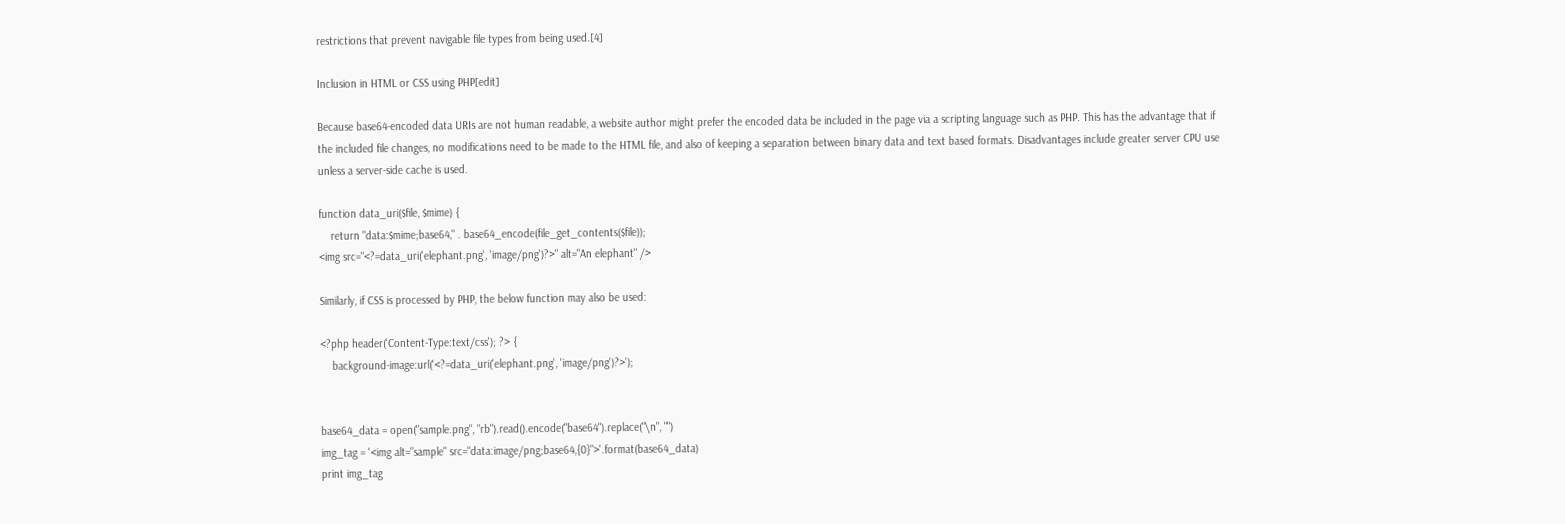restrictions that prevent navigable file types from being used.[4]

Inclusion in HTML or CSS using PHP[edit]

Because base64-encoded data URIs are not human readable, a website author might prefer the encoded data be included in the page via a scripting language such as PHP. This has the advantage that if the included file changes, no modifications need to be made to the HTML file, and also of keeping a separation between binary data and text based formats. Disadvantages include greater server CPU use unless a server-side cache is used.

function data_uri($file, $mime) {
    return "data:$mime;base64," . base64_encode(file_get_contents($file));
<img src="<?=data_uri('elephant.png', 'image/png')?>" alt="An elephant" />

Similarly, if CSS is processed by PHP, the below function may also be used:

<?php header('Content-Type:text/css'); ?> {
    background-image:url('<?=data_uri('elephant.png', 'image/png')?>');


base64_data = open("sample.png", "rb").read().encode("base64").replace("\n", "")
img_tag = '<img alt="sample" src="data:image/png;base64,{0}">'.format(base64_data)
print img_tag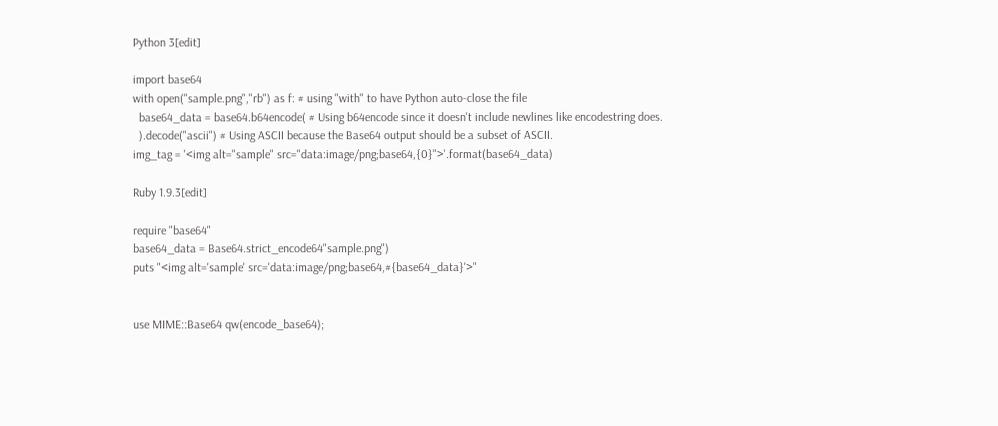Python 3[edit]

import base64
with open("sample.png","rb") as f: # using "with" to have Python auto-close the file
  base64_data = base64.b64encode( # Using b64encode since it doesn't include newlines like encodestring does.
  ).decode("ascii") # Using ASCII because the Base64 output should be a subset of ASCII.
img_tag = '<img alt="sample" src="data:image/png;base64,{0}">'.format(base64_data)

Ruby 1.9.3[edit]

require "base64"
base64_data = Base64.strict_encode64"sample.png")
puts "<img alt='sample' src='data:image/png;base64,#{base64_data}'>"


use MIME::Base64 qw(encode_base64);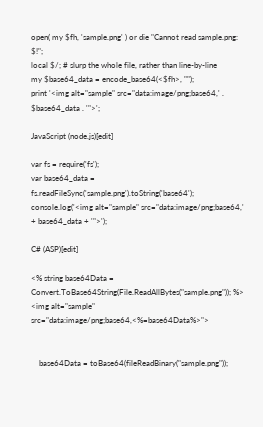open( my $fh, 'sample.png' ) or die "Cannot read sample.png: $!";
local $/; # slurp the whole file, rather than line-by-line
my $base64_data = encode_base64(<$fh>, "");
print '<img alt="sample" src="data:image/png;base64,' . $base64_data . '">';

JavaScript (node.js)[edit]

var fs = require('fs');
var base64_data = fs.readFileSync('sample.png').toString('base64');
console.log('<img alt="sample" src="data:image/png;base64,' + base64_data + '">');

C# (ASP)[edit]

<% string base64Data = Convert.ToBase64String(File.ReadAllBytes("sample.png")); %>
<img alt="sample" src="data:image/png;base64,<%=base64Data%>">


    base64Data = toBase64(fileReadBinary("sample.png"));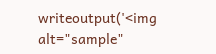writeoutput('<img alt="sample"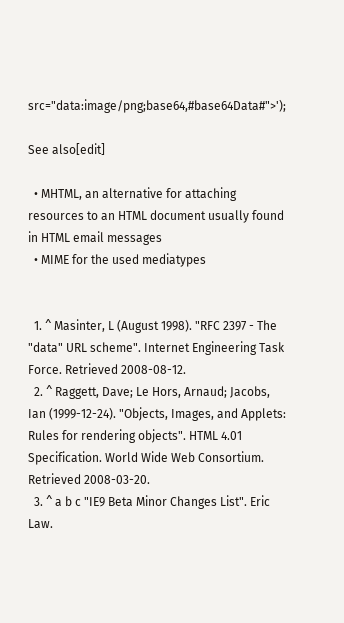src="data:image/png;base64,#base64Data#">');

See also[edit]

  • MHTML, an alternative for attaching resources to an HTML document usually found in HTML email messages
  • MIME for the used mediatypes


  1. ^ Masinter, L (August 1998). "RFC 2397 - The "data" URL scheme". Internet Engineering Task Force. Retrieved 2008-08-12.
  2. ^ Raggett, Dave; Le Hors, Arnaud; Jacobs, Ian (1999-12-24). "Objects, Images, and Applets: Rules for rendering objects". HTML 4.01 Specification. World Wide Web Consortium. Retrieved 2008-03-20.
  3. ^ a b c "IE9 Beta Minor Changes List". Eric Law.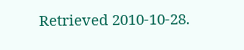Retrieved 2010-10-28.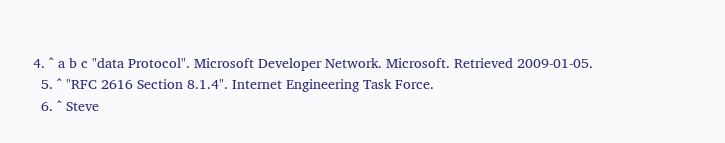4. ^ a b c "data Protocol". Microsoft Developer Network. Microsoft. Retrieved 2009-01-05.
  5. ^ "RFC 2616 Section 8.1.4". Internet Engineering Task Force.
  6. ^ Steve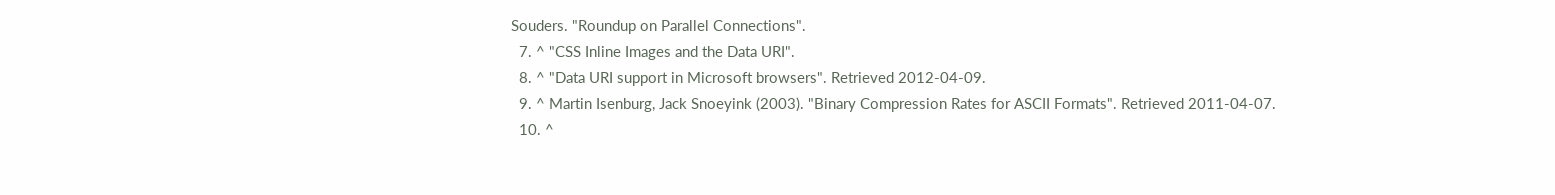Souders. "Roundup on Parallel Connections".
  7. ^ "CSS Inline Images and the Data URI".
  8. ^ "Data URI support in Microsoft browsers". Retrieved 2012-04-09.
  9. ^ Martin Isenburg, Jack Snoeyink (2003). "Binary Compression Rates for ASCII Formats". Retrieved 2011-04-07.
  10. ^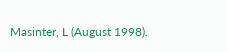Masinter, L (August 1998).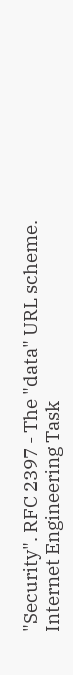"Security". RFC 2397 - The "data" URL scheme. Internet Engineering Task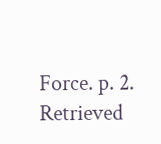Force. p. 2. Retrieved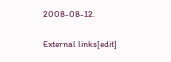2008-08-12.

External links[edit]